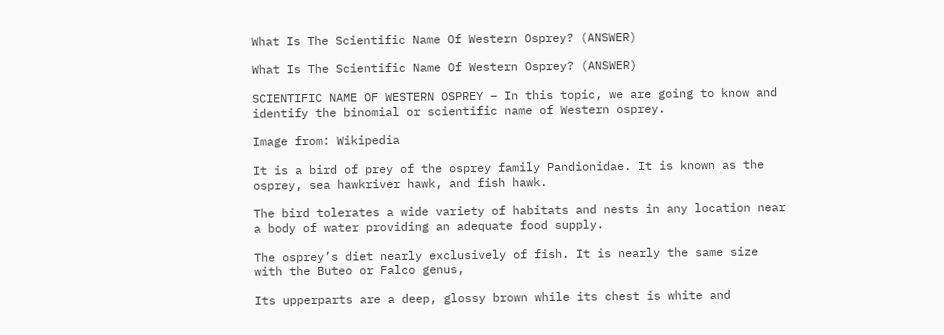What Is The Scientific Name Of Western Osprey? (ANSWER)

What Is The Scientific Name Of Western Osprey? (ANSWER)

SCIENTIFIC NAME OF WESTERN OSPREY – In this topic, we are going to know and identify the binomial or scientific name of Western osprey.

Image from: Wikipedia

It is a bird of prey of the osprey family Pandionidae. It is known as the osprey, sea hawkriver hawk, and fish hawk.

The bird tolerates a wide variety of habitats and nests in any location near a body of water providing an adequate food supply.

The osprey’s diet nearly exclusively of fish. It is nearly the same size with the Buteo or Falco genus,

Its upperparts are a deep, glossy brown while its chest is white and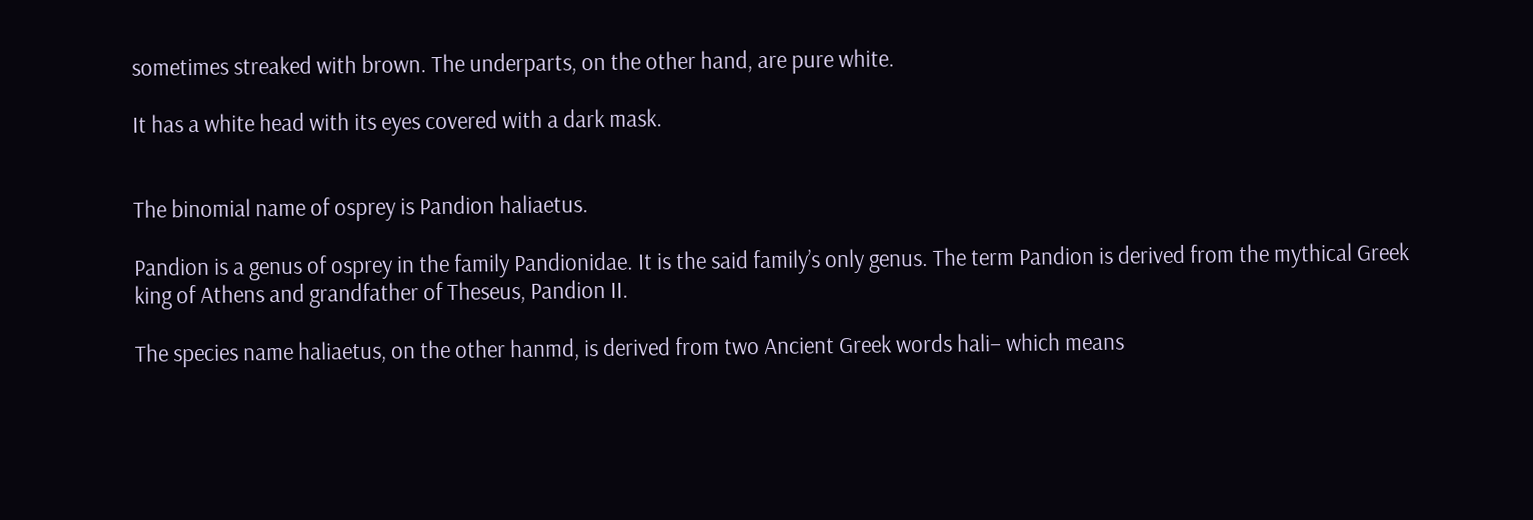sometimes streaked with brown. The underparts, on the other hand, are pure white.

It has a white head with its eyes covered with a dark mask.


The binomial name of osprey is Pandion haliaetus.

Pandion is a genus of osprey in the family Pandionidae. It is the said family’s only genus. The term Pandion is derived from the mythical Greek king of Athens and grandfather of Theseus, Pandion II.

The species name haliaetus, on the other hanmd, is derived from two Ancient Greek words hali– which means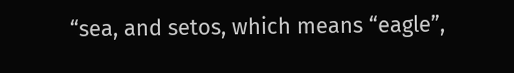“sea, and setos, which means “eagle”,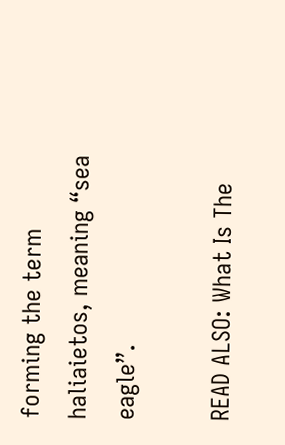forming the term haliaietos, meaning “sea eagle”.

READ ALSO: What Is The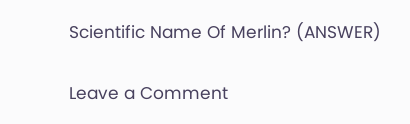Scientific Name Of Merlin? (ANSWER)

Leave a Comment